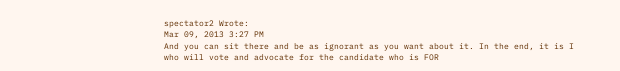spectator2 Wrote:
Mar 09, 2013 3:27 PM
And you can sit there and be as ignorant as you want about it. In the end, it is I who will vote and advocate for the candidate who is FOR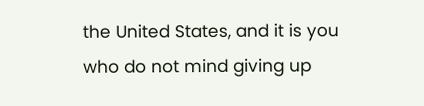the United States, and it is you who do not mind giving up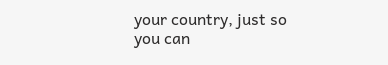your country, just so you can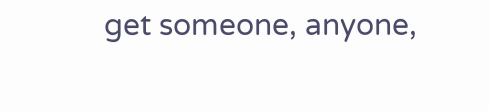get someone, anyone,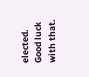elected. Good luck with that.